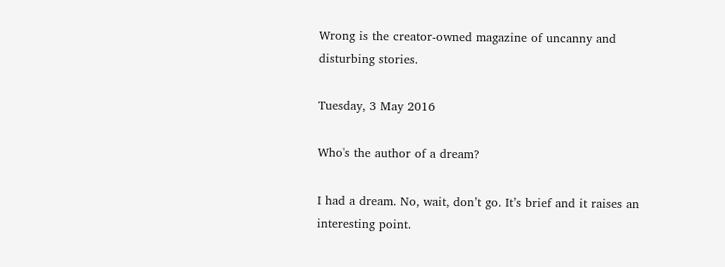Wrong is the creator-owned magazine of uncanny and disturbing stories.

Tuesday, 3 May 2016

Who's the author of a dream?

I had a dream. No, wait, don’t go. It’s brief and it raises an interesting point.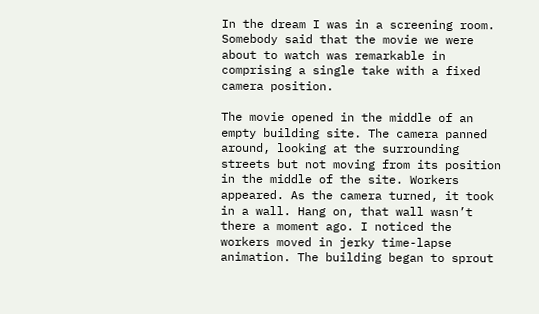In the dream I was in a screening room. Somebody said that the movie we were about to watch was remarkable in comprising a single take with a fixed camera position.

The movie opened in the middle of an empty building site. The camera panned around, looking at the surrounding streets but not moving from its position in the middle of the site. Workers appeared. As the camera turned, it took in a wall. Hang on, that wall wasn’t there a moment ago. I noticed the workers moved in jerky time-lapse animation. The building began to sprout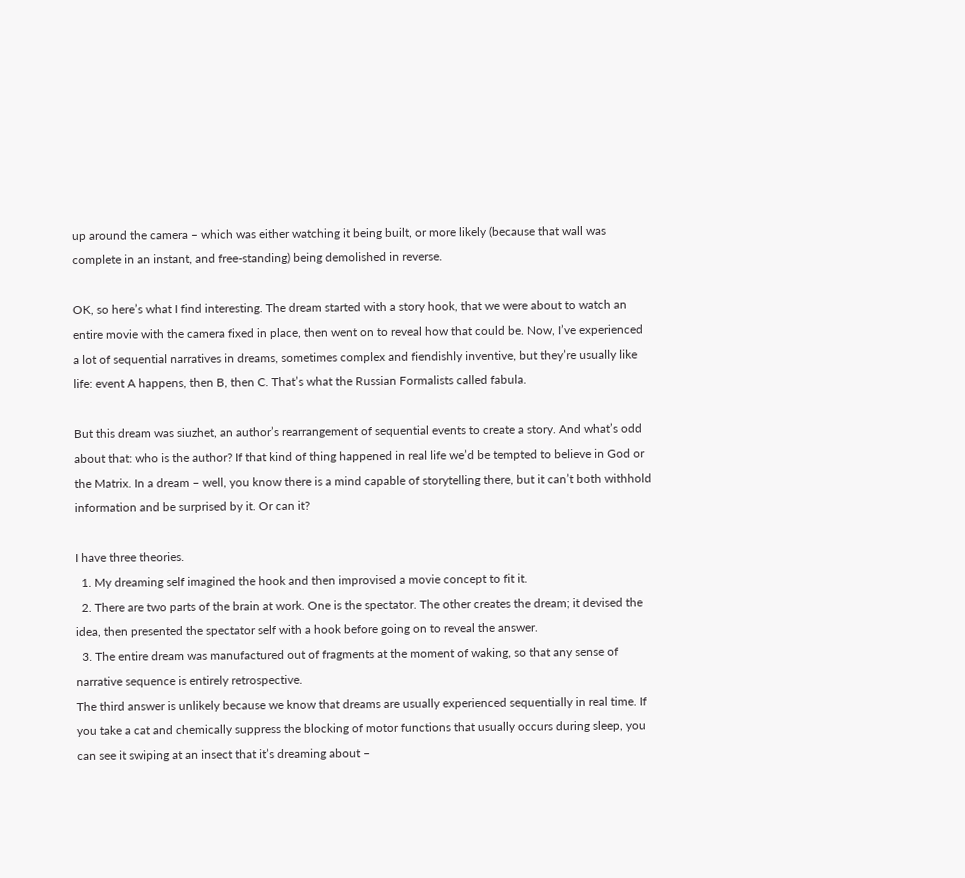up around the camera – which was either watching it being built, or more likely (because that wall was complete in an instant, and free-standing) being demolished in reverse.

OK, so here’s what I find interesting. The dream started with a story hook, that we were about to watch an entire movie with the camera fixed in place, then went on to reveal how that could be. Now, I’ve experienced a lot of sequential narratives in dreams, sometimes complex and fiendishly inventive, but they’re usually like life: event A happens, then B, then C. That’s what the Russian Formalists called fabula.

But this dream was siuzhet, an author’s rearrangement of sequential events to create a story. And what’s odd about that: who is the author? If that kind of thing happened in real life we’d be tempted to believe in God or the Matrix. In a dream – well, you know there is a mind capable of storytelling there, but it can’t both withhold information and be surprised by it. Or can it?

I have three theories.
  1. My dreaming self imagined the hook and then improvised a movie concept to fit it.
  2. There are two parts of the brain at work. One is the spectator. The other creates the dream; it devised the idea, then presented the spectator self with a hook before going on to reveal the answer.
  3. The entire dream was manufactured out of fragments at the moment of waking, so that any sense of narrative sequence is entirely retrospective.
The third answer is unlikely because we know that dreams are usually experienced sequentially in real time. If you take a cat and chemically suppress the blocking of motor functions that usually occurs during sleep, you can see it swiping at an insect that it’s dreaming about –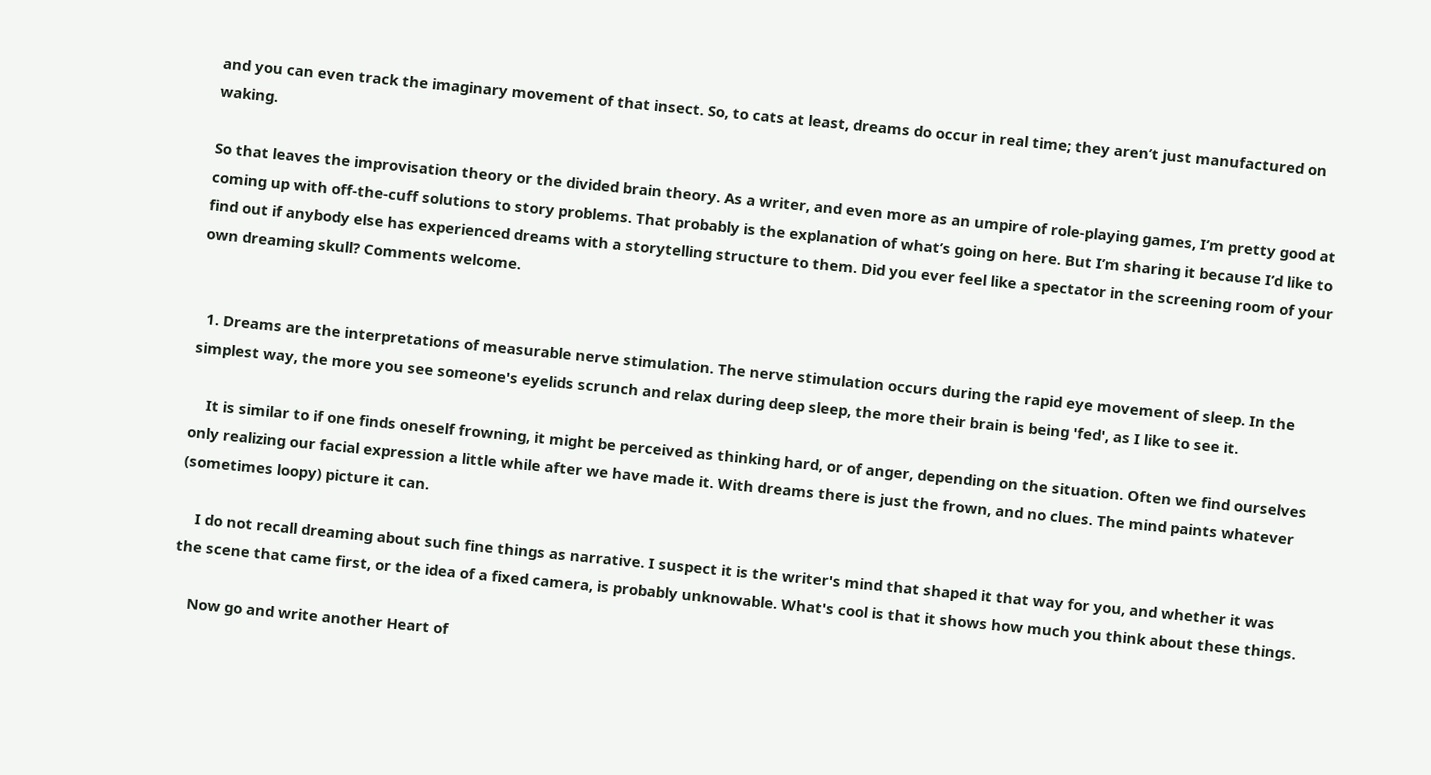and you can even track the imaginary movement of that insect. So, to cats at least, dreams do occur in real time; they aren’t just manufactured on waking.

So that leaves the improvisation theory or the divided brain theory. As a writer, and even more as an umpire of role-playing games, I’m pretty good at coming up with off-the-cuff solutions to story problems. That probably is the explanation of what’s going on here. But I’m sharing it because I’d like to find out if anybody else has experienced dreams with a storytelling structure to them. Did you ever feel like a spectator in the screening room of your own dreaming skull? Comments welcome.


  1. Dreams are the interpretations of measurable nerve stimulation. The nerve stimulation occurs during the rapid eye movement of sleep. In the simplest way, the more you see someone's eyelids scrunch and relax during deep sleep, the more their brain is being 'fed', as I like to see it.

    It is similar to if one finds oneself frowning, it might be perceived as thinking hard, or of anger, depending on the situation. Often we find ourselves only realizing our facial expression a little while after we have made it. With dreams there is just the frown, and no clues. The mind paints whatever (sometimes loopy) picture it can.

    I do not recall dreaming about such fine things as narrative. I suspect it is the writer's mind that shaped it that way for you, and whether it was the scene that came first, or the idea of a fixed camera, is probably unknowable. What's cool is that it shows how much you think about these things.

    Now go and write another Heart of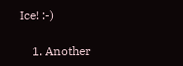Ice! :-)

    1. Another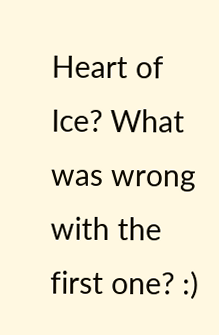Heart of Ice? What was wrong with the first one? :)